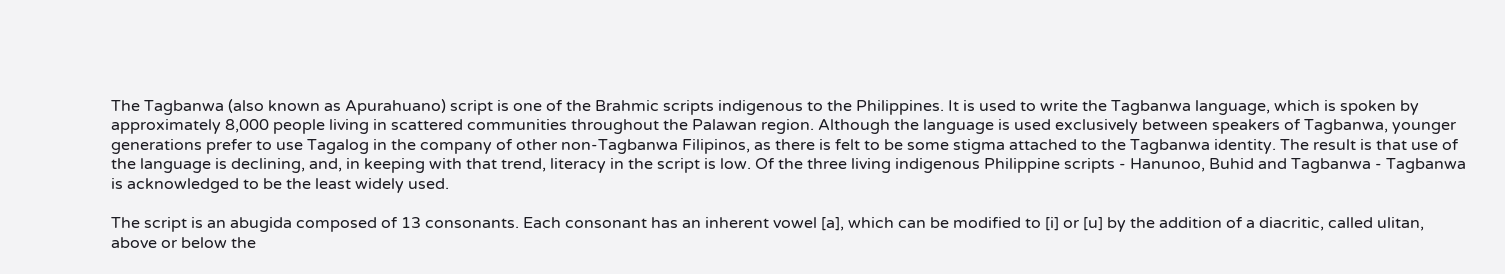The Tagbanwa (also known as Apurahuano) script is one of the Brahmic scripts indigenous to the Philippines. It is used to write the Tagbanwa language, which is spoken by approximately 8,000 people living in scattered communities throughout the Palawan region. Although the language is used exclusively between speakers of Tagbanwa, younger generations prefer to use Tagalog in the company of other non-Tagbanwa Filipinos, as there is felt to be some stigma attached to the Tagbanwa identity. The result is that use of the language is declining, and, in keeping with that trend, literacy in the script is low. Of the three living indigenous Philippine scripts - Hanunoo, Buhid and Tagbanwa - Tagbanwa is acknowledged to be the least widely used.

The script is an abugida composed of 13 consonants. Each consonant has an inherent vowel [a], which can be modified to [i] or [u] by the addition of a diacritic, called ulitan, above or below the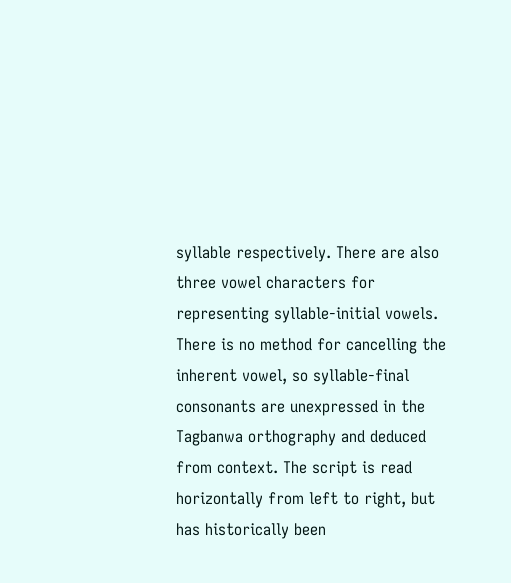syllable respectively. There are also three vowel characters for representing syllable-initial vowels. There is no method for cancelling the inherent vowel, so syllable-final consonants are unexpressed in the Tagbanwa orthography and deduced from context. The script is read horizontally from left to right, but has historically been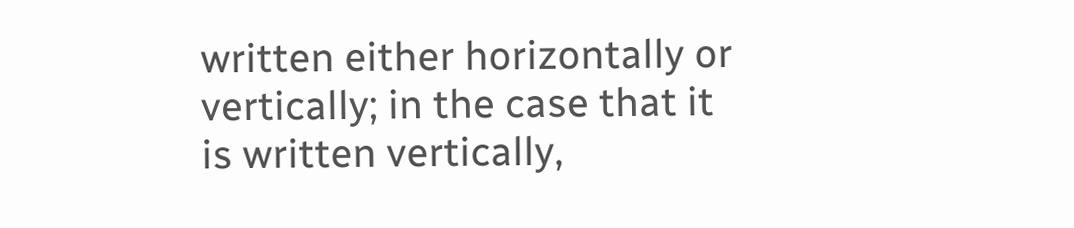written either horizontally or vertically; in the case that it is written vertically,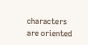characters are oriented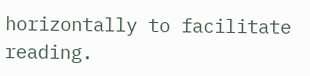horizontally to facilitate reading.